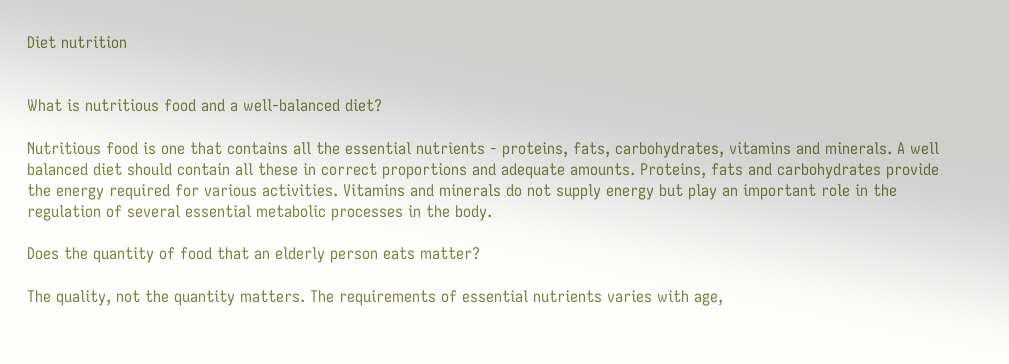Diet nutrition


What is nutritious food and a well-balanced diet?

Nutritious food is one that contains all the essential nutrients - proteins, fats, carbohydrates, vitamins and minerals. A well balanced diet should contain all these in correct proportions and adequate amounts. Proteins, fats and carbohydrates provide the energy required for various activities. Vitamins and minerals do not supply energy but play an important role in the regulation of several essential metabolic processes in the body.

Does the quantity of food that an elderly person eats matter?

The quality, not the quantity matters. The requirements of essential nutrients varies with age,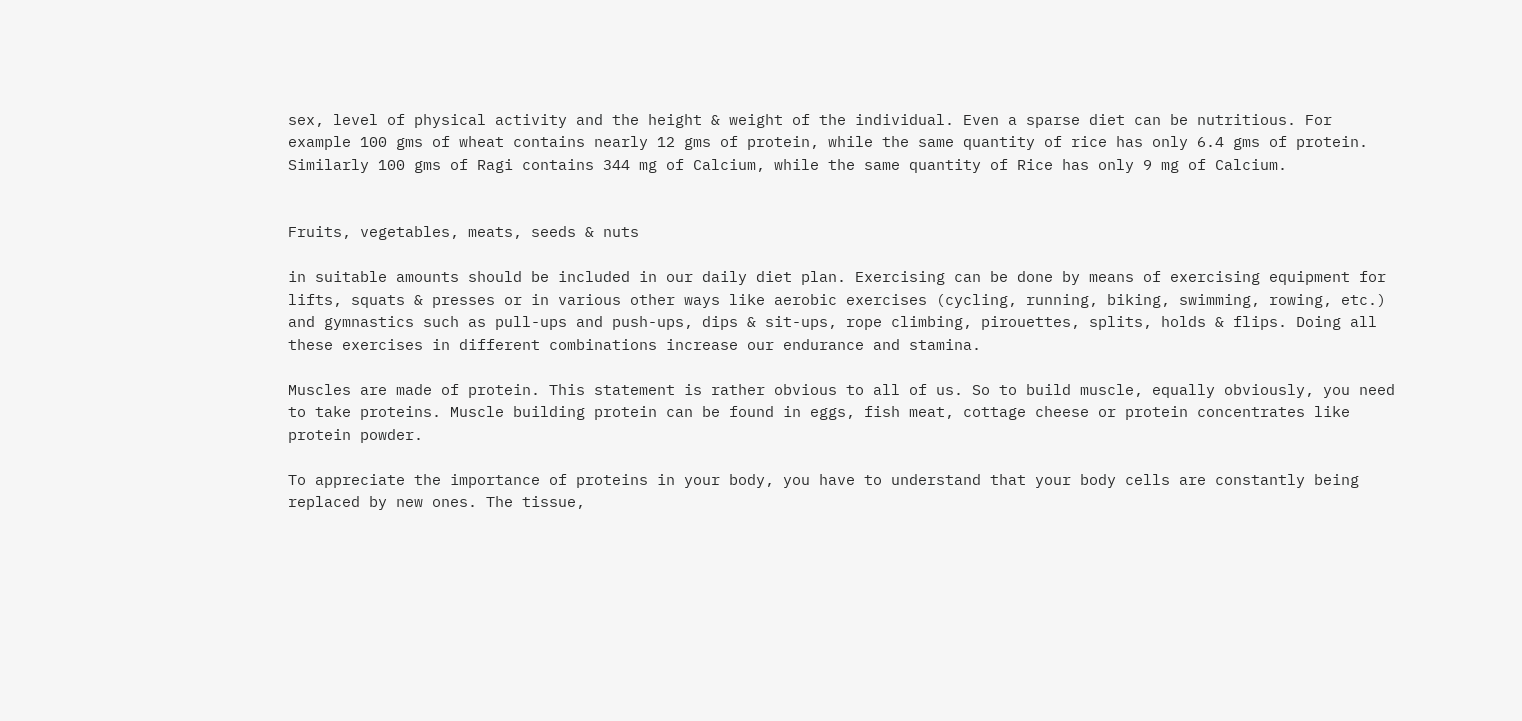sex, level of physical activity and the height & weight of the individual. Even a sparse diet can be nutritious. For example 100 gms of wheat contains nearly 12 gms of protein, while the same quantity of rice has only 6.4 gms of protein. Similarly 100 gms of Ragi contains 344 mg of Calcium, while the same quantity of Rice has only 9 mg of Calcium.


Fruits, vegetables, meats, seeds & nuts

in suitable amounts should be included in our daily diet plan. Exercising can be done by means of exercising equipment for lifts, squats & presses or in various other ways like aerobic exercises (cycling, running, biking, swimming, rowing, etc.) and gymnastics such as pull-ups and push-ups, dips & sit-ups, rope climbing, pirouettes, splits, holds & flips. Doing all these exercises in different combinations increase our endurance and stamina.

Muscles are made of protein. This statement is rather obvious to all of us. So to build muscle, equally obviously, you need to take proteins. Muscle building protein can be found in eggs, fish meat, cottage cheese or protein concentrates like protein powder.

To appreciate the importance of proteins in your body, you have to understand that your body cells are constantly being replaced by new ones. The tissue,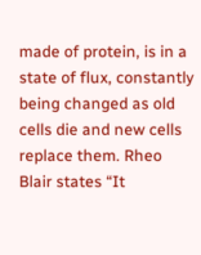made of protein, is in a state of flux, constantly being changed as old cells die and new cells replace them. Rheo Blair states “It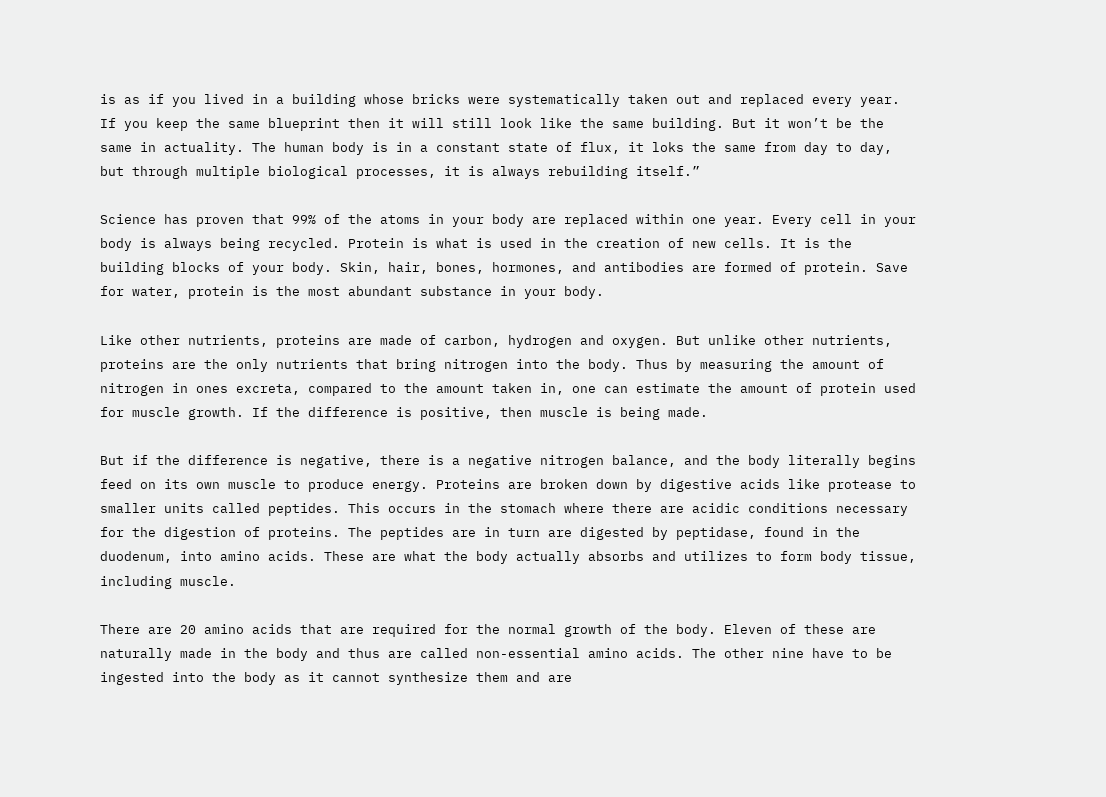is as if you lived in a building whose bricks were systematically taken out and replaced every year. If you keep the same blueprint then it will still look like the same building. But it won’t be the same in actuality. The human body is in a constant state of flux, it loks the same from day to day, but through multiple biological processes, it is always rebuilding itself.”

Science has proven that 99% of the atoms in your body are replaced within one year. Every cell in your body is always being recycled. Protein is what is used in the creation of new cells. It is the building blocks of your body. Skin, hair, bones, hormones, and antibodies are formed of protein. Save for water, protein is the most abundant substance in your body.

Like other nutrients, proteins are made of carbon, hydrogen and oxygen. But unlike other nutrients, proteins are the only nutrients that bring nitrogen into the body. Thus by measuring the amount of nitrogen in ones excreta, compared to the amount taken in, one can estimate the amount of protein used for muscle growth. If the difference is positive, then muscle is being made.

But if the difference is negative, there is a negative nitrogen balance, and the body literally begins feed on its own muscle to produce energy. Proteins are broken down by digestive acids like protease to smaller units called peptides. This occurs in the stomach where there are acidic conditions necessary for the digestion of proteins. The peptides are in turn are digested by peptidase, found in the duodenum, into amino acids. These are what the body actually absorbs and utilizes to form body tissue, including muscle.

There are 20 amino acids that are required for the normal growth of the body. Eleven of these are naturally made in the body and thus are called non-essential amino acids. The other nine have to be ingested into the body as it cannot synthesize them and are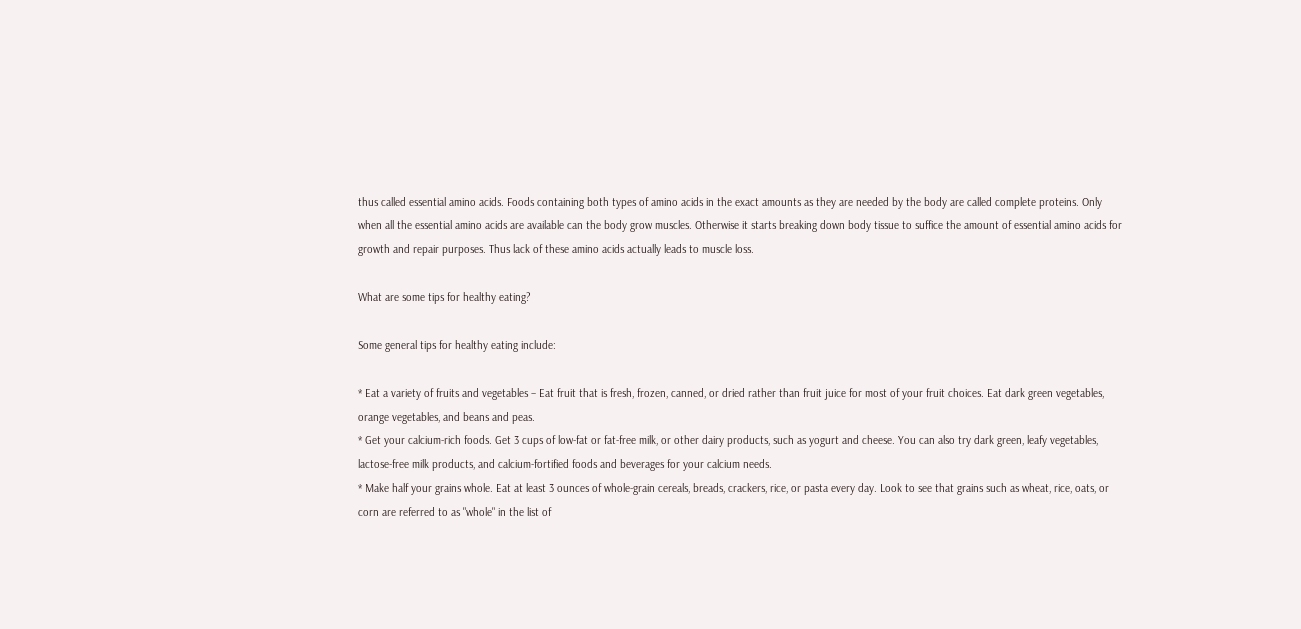thus called essential amino acids. Foods containing both types of amino acids in the exact amounts as they are needed by the body are called complete proteins. Only when all the essential amino acids are available can the body grow muscles. Otherwise it starts breaking down body tissue to suffice the amount of essential amino acids for growth and repair purposes. Thus lack of these amino acids actually leads to muscle loss.

What are some tips for healthy eating?

Some general tips for healthy eating include:

* Eat a variety of fruits and vegetables – Eat fruit that is fresh, frozen, canned, or dried rather than fruit juice for most of your fruit choices. Eat dark green vegetables, orange vegetables, and beans and peas.
* Get your calcium-rich foods. Get 3 cups of low-fat or fat-free milk, or other dairy products, such as yogurt and cheese. You can also try dark green, leafy vegetables, lactose-free milk products, and calcium-fortified foods and beverages for your calcium needs.
* Make half your grains whole. Eat at least 3 ounces of whole-grain cereals, breads, crackers, rice, or pasta every day. Look to see that grains such as wheat, rice, oats, or corn are referred to as "whole" in the list of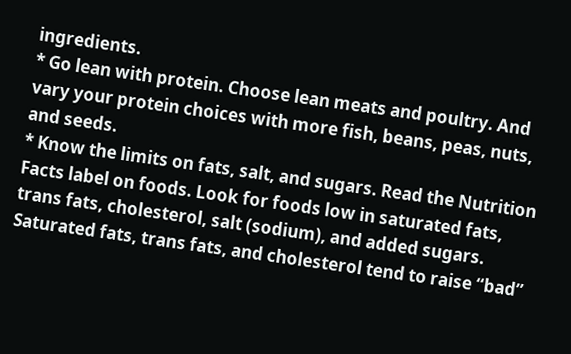ingredients.
* Go lean with protein. Choose lean meats and poultry. And vary your protein choices with more fish, beans, peas, nuts, and seeds.
* Know the limits on fats, salt, and sugars. Read the Nutrition Facts label on foods. Look for foods low in saturated fats, trans fats, cholesterol, salt (sodium), and added sugars. Saturated fats, trans fats, and cholesterol tend to raise “bad”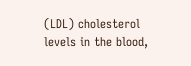(LDL) cholesterol levels in the blood,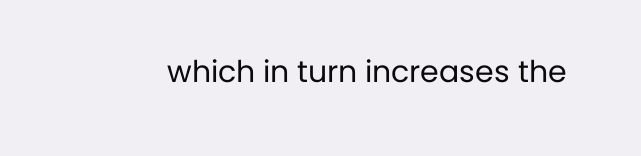which in turn increases the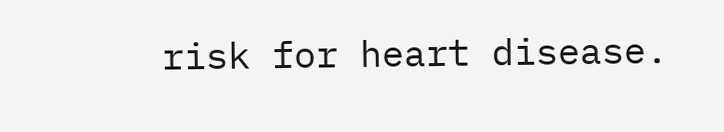risk for heart disease.